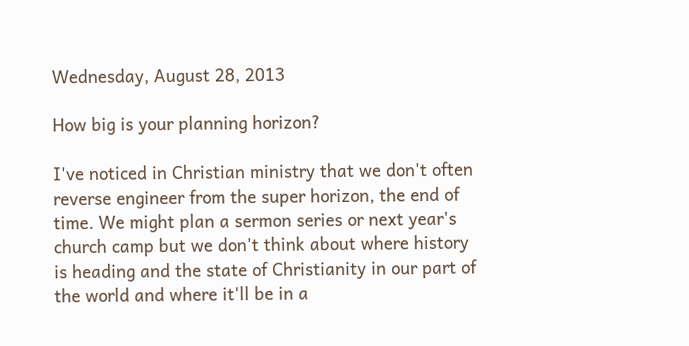Wednesday, August 28, 2013

How big is your planning horizon?

I've noticed in Christian ministry that we don't often reverse engineer from the super horizon, the end of time. We might plan a sermon series or next year's church camp but we don't think about where history is heading and the state of Christianity in our part of the world and where it'll be in a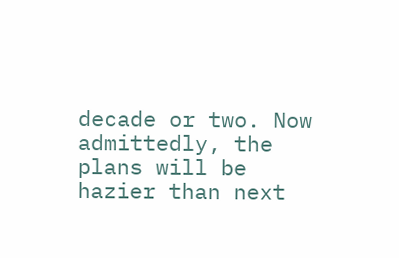decade or two. Now admittedly, the plans will be hazier than next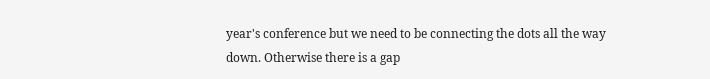year's conference but we need to be connecting the dots all the way down. Otherwise there is a gap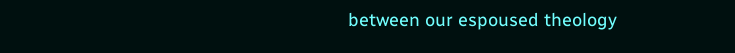between our espoused theology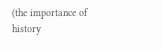(the importance of history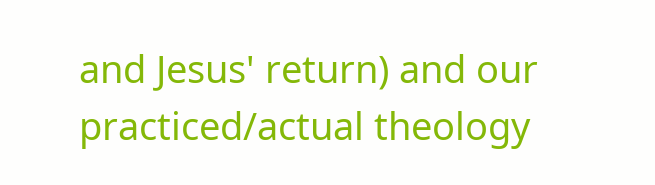and Jesus' return) and our practiced/actual theology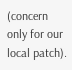(concern only for our local patch).